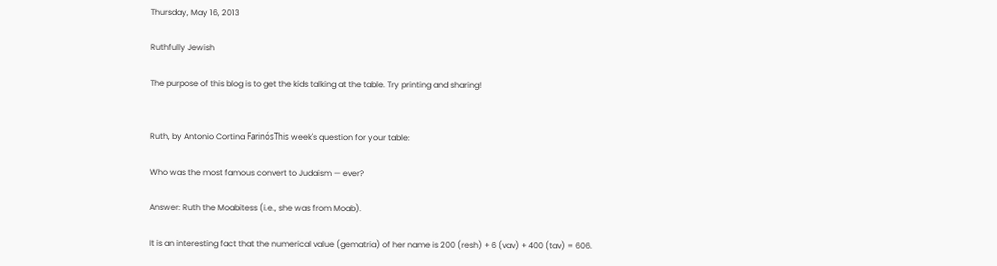Thursday, May 16, 2013

Ruthfully Jewish

The purpose of this blog is to get the kids talking at the table. Try printing and sharing!


Ruth, by Antonio Cortina FarinósThis week's question for your table:

Who was the most famous convert to Judaism — ever?

Answer: Ruth the Moabitess (i.e., she was from Moab).

It is an interesting fact that the numerical value (gematria) of her name is 200 (resh) + 6 (vav) + 400 (tav) = 606.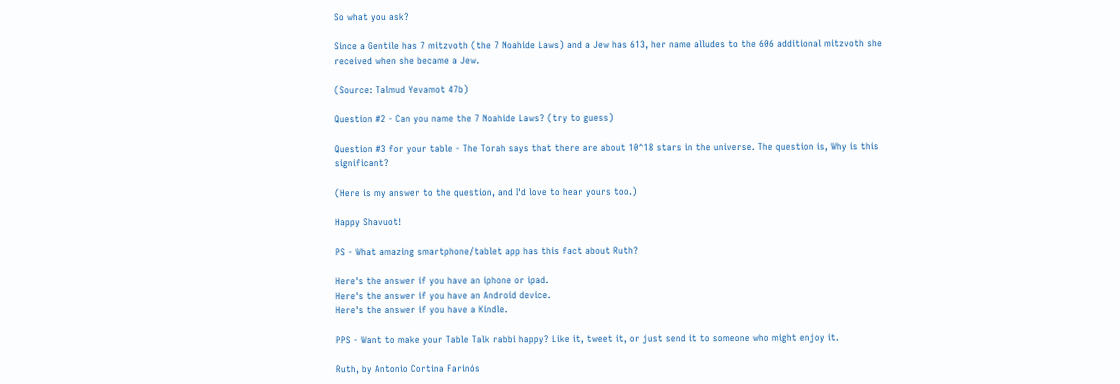So what you ask?

Since a Gentile has 7 mitzvoth (the 7 Noahide Laws) and a Jew has 613, her name alludes to the 606 additional mitzvoth she received when she became a Jew.

(Source: Talmud Yevamot 47b)

Question #2 - Can you name the 7 Noahide Laws? (try to guess)

Question #3 for your table - The Torah says that there are about 10^18 stars in the universe. The question is, Why is this significant?

(Here is my answer to the question, and I'd love to hear yours too.)

Happy Shavuot!

PS - What amazing smartphone/tablet app has this fact about Ruth?

Here's the answer if you have an iphone or ipad.
Here's the answer if you have an Android device.
Here's the answer if you have a Kindle.

PPS - Want to make your Table Talk rabbi happy? Like it, tweet it, or just send it to someone who might enjoy it.

Ruth, by Antonio Cortina Farinós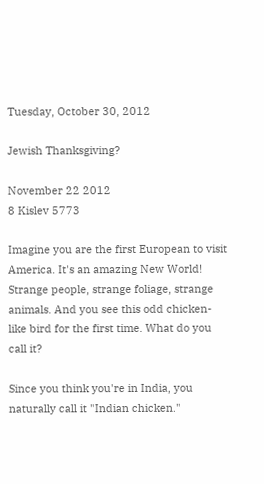Tuesday, October 30, 2012

Jewish Thanksgiving?

November 22 2012
8 Kislev 5773

Imagine you are the first European to visit America. It's an amazing New World! Strange people, strange foliage, strange animals. And you see this odd chicken-like bird for the first time. What do you call it?

Since you think you're in India, you naturally call it "Indian chicken."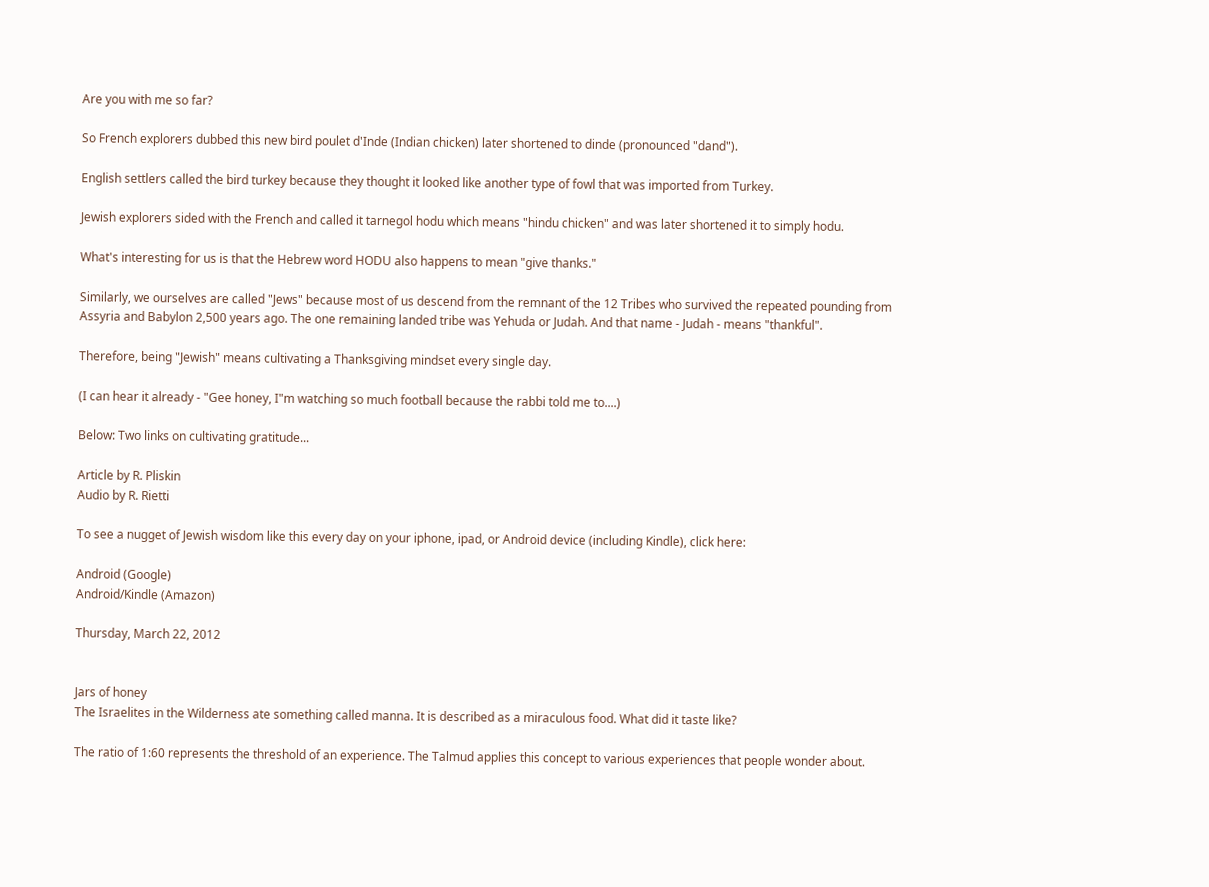Are you with me so far?

So French explorers dubbed this new bird poulet d'Inde (Indian chicken) later shortened to dinde (pronounced "dand").

English settlers called the bird turkey because they thought it looked like another type of fowl that was imported from Turkey.

Jewish explorers sided with the French and called it tarnegol hodu which means "hindu chicken" and was later shortened it to simply hodu.

What's interesting for us is that the Hebrew word HODU also happens to mean "give thanks."

Similarly, we ourselves are called "Jews" because most of us descend from the remnant of the 12 Tribes who survived the repeated pounding from Assyria and Babylon 2,500 years ago. The one remaining landed tribe was Yehuda or Judah. And that name - Judah - means "thankful".

Therefore, being "Jewish" means cultivating a Thanksgiving mindset every single day.

(I can hear it already - "Gee honey, I"m watching so much football because the rabbi told me to....)

Below: Two links on cultivating gratitude...

Article by R. Pliskin
Audio by R. Rietti

To see a nugget of Jewish wisdom like this every day on your iphone, ipad, or Android device (including Kindle), click here:

Android (Google)
Android/Kindle (Amazon)

Thursday, March 22, 2012


Jars of honey
The Israelites in the Wilderness ate something called manna. It is described as a miraculous food. What did it taste like?

The ratio of 1:60 represents the threshold of an experience. The Talmud applies this concept to various experiences that people wonder about.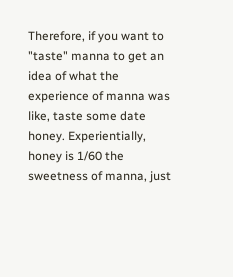Therefore, if you want to "taste" manna to get an idea of what the experience of manna was like, taste some date honey. Experientially, honey is 1/60 the sweetness of manna, just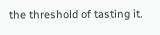the threshold of tasting it.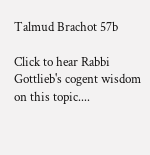Talmud Brachot 57b

Click to hear Rabbi Gottlieb's cogent wisdom on this topic....